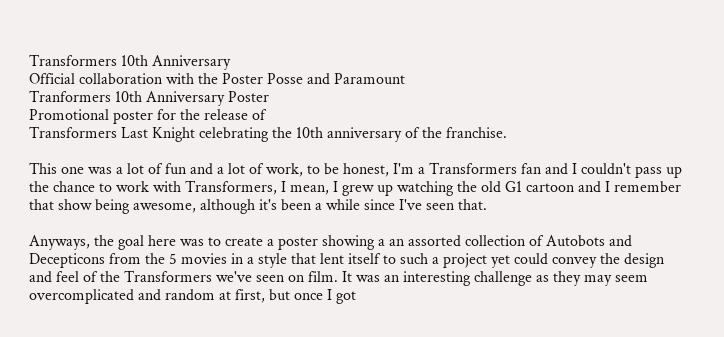Transformers 10th Anniversary
Official collaboration with the Poster Posse and Paramount
Tranformers 10th Anniversary Poster
Promotional poster for the release of
Transformers Last Knight celebrating the 10th anniversary of the franchise.

This one was a lot of fun and a lot of work, to be honest, I'm a Transformers fan and I couldn't pass up the chance to work with Transformers, I mean, I grew up watching the old G1 cartoon and I remember that show being awesome, although it's been a while since I've seen that.

Anyways, the goal here was to create a poster showing a an assorted collection of Autobots and Decepticons from the 5 movies in a style that lent itself to such a project yet could convey the design and feel of the Transformers we've seen on film. It was an interesting challenge as they may seem overcomplicated and random at first, but once I got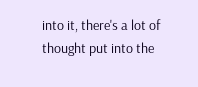into it, there's a lot of thought put into the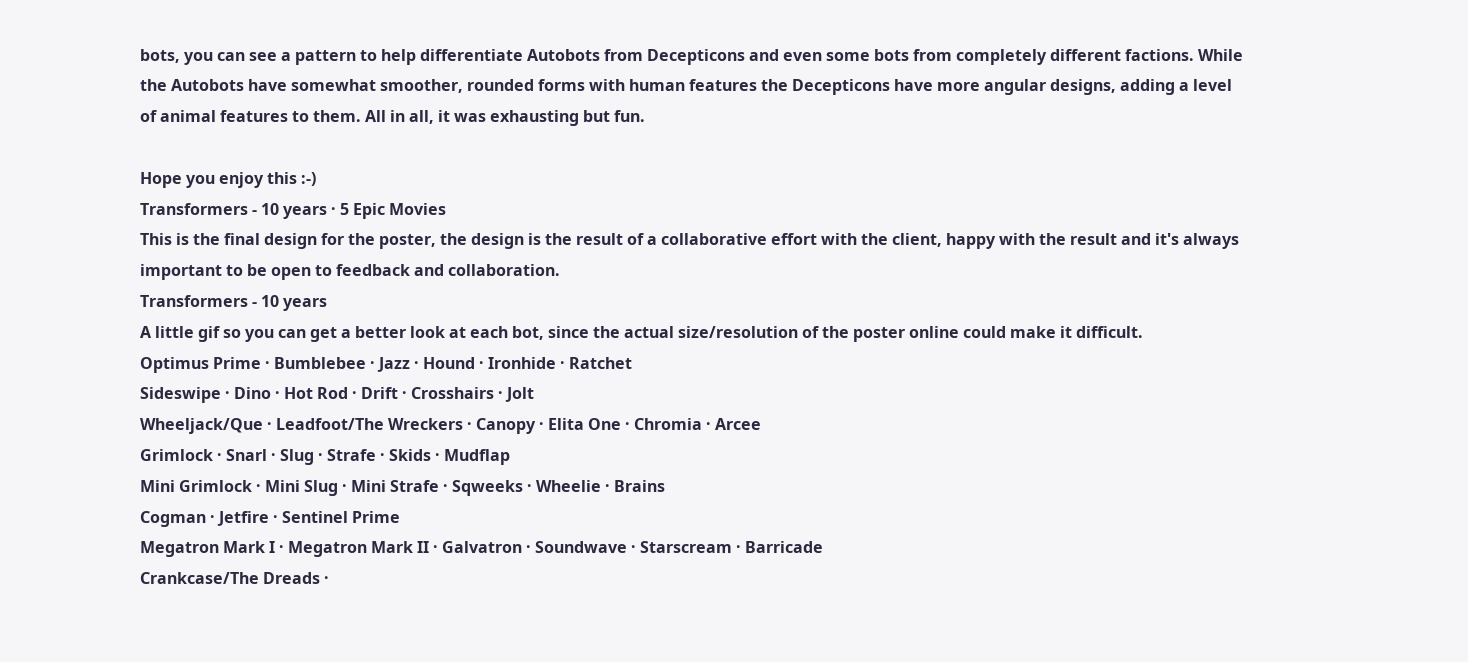bots, you can see a pattern to help differentiate Autobots from Decepticons and even some bots from completely different factions. While the Autobots have somewhat smoother, rounded forms with human features the Decepticons have more angular designs, adding a level of animal features to them. All in all, it was exhausting but fun.

Hope you enjoy this :-)
Transformers - 10 years · 5 Epic Movies
This is the final design for the poster, the design is the result of a collaborative effort with the client, happy with the result and it's always important to be open to feedback and collaboration.
Transformers - 10 years
A little gif so you can get a better look at each bot, since the actual size/resolution of the poster online could make it difficult.
Optimus Prime · Bumblebee · Jazz · Hound · Ironhide · Ratchet
Sideswipe · Dino · Hot Rod · Drift · Crosshairs · Jolt
Wheeljack/Que · Leadfoot/The Wreckers · Canopy · Elita One · Chromia · Arcee
Grimlock · Snarl · Slug · Strafe · Skids · Mudflap
Mini Grimlock · Mini Slug · Mini Strafe · Sqweeks · Wheelie · Brains
Cogman · Jetfire · Sentinel Prime
Megatron Mark I · Megatron Mark II · Galvatron · Soundwave · Starscream · Barricade
Crankcase/The Dreads ·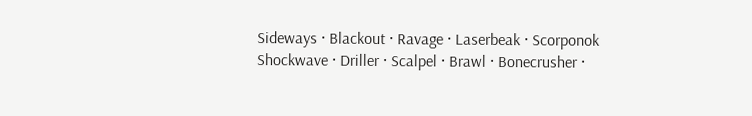Sideways · Blackout · Ravage · Laserbeak · Scorponok
Shockwave · Driller · Scalpel · Brawl · Bonecrusher ·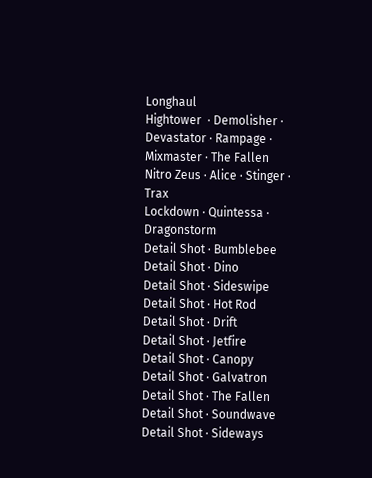Longhaul
Hightower  · Demolisher · Devastator · Rampage · Mixmaster · The Fallen
Nitro Zeus · Alice · Stinger · Trax
Lockdown · Quintessa · Dragonstorm
Detail Shot · Bumblebee
Detail Shot · Dino
Detail Shot · Sideswipe
Detail Shot · Hot Rod
Detail Shot · Drift
Detail Shot · Jetfire
Detail Shot · Canopy
Detail Shot · Galvatron
Detail Shot · The Fallen
Detail Shot · Soundwave
Detail Shot · Sideways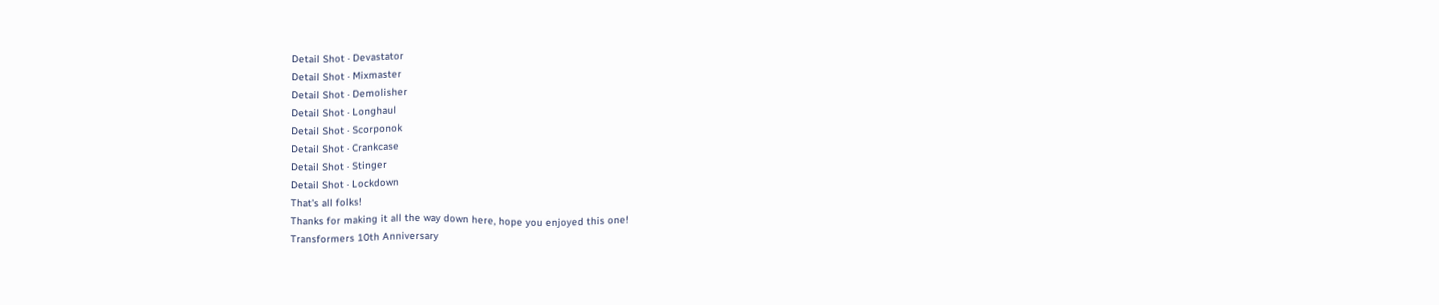Detail Shot · Devastator
Detail Shot · Mixmaster
Detail Shot · Demolisher
Detail Shot · Longhaul
Detail Shot · Scorponok
Detail Shot · Crankcase
Detail Shot · Stinger
Detail Shot · Lockdown
That's all folks!
Thanks for making it all the way down here, hope you enjoyed this one!
Transformers 10th Anniversary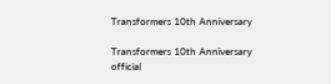Transformers 10th Anniversary

Transformers 10th Anniversary official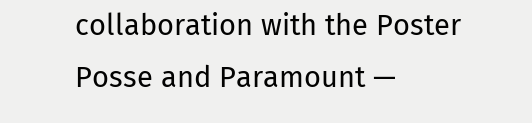collaboration with the Poster Posse and Paramount —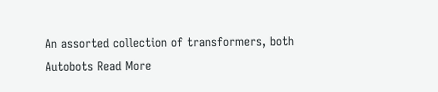An assorted collection of transformers, both Autobots Read More